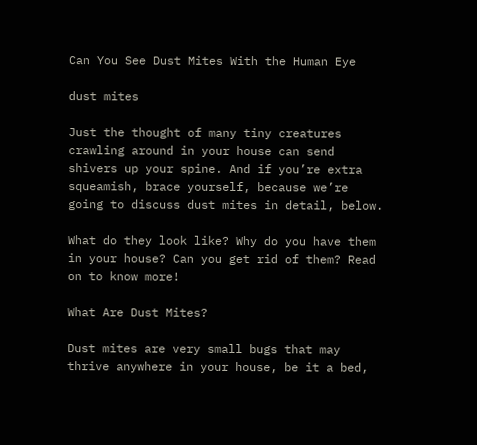Can You See Dust Mites With the Human Eye

dust mites

Just the thought of many tiny creatures crawling around in your house can send shivers up your spine. And if you’re extra squeamish, brace yourself, because we’re going to discuss dust mites in detail, below.

What do they look like? Why do you have them in your house? Can you get rid of them? Read on to know more!

What Are Dust Mites?

Dust mites are very small bugs that may thrive anywhere in your house, be it a bed,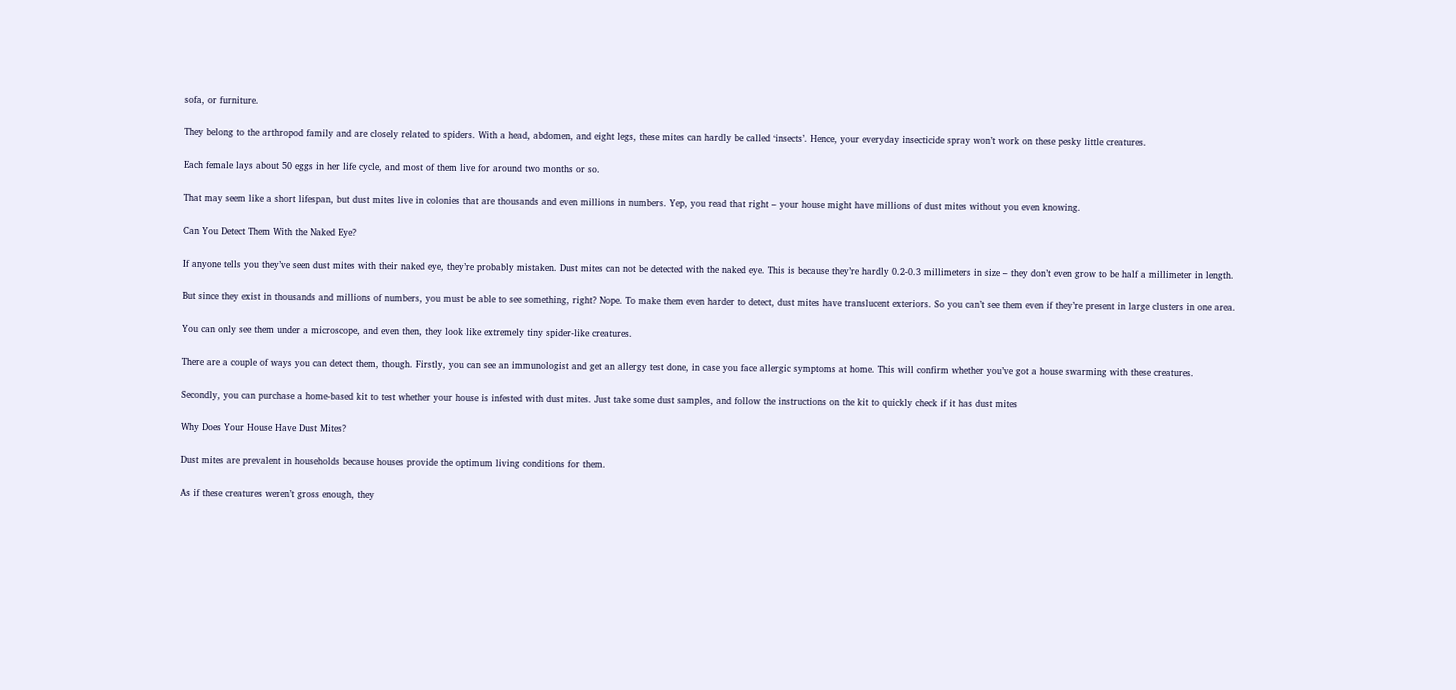sofa, or furniture.

They belong to the arthropod family and are closely related to spiders. With a head, abdomen, and eight legs, these mites can hardly be called ‘insects’. Hence, your everyday insecticide spray won’t work on these pesky little creatures.

Each female lays about 50 eggs in her life cycle, and most of them live for around two months or so.

That may seem like a short lifespan, but dust mites live in colonies that are thousands and even millions in numbers. Yep, you read that right – your house might have millions of dust mites without you even knowing.

Can You Detect Them With the Naked Eye?

If anyone tells you they’ve seen dust mites with their naked eye, they’re probably mistaken. Dust mites can not be detected with the naked eye. This is because they’re hardly 0.2-0.3 millimeters in size – they don’t even grow to be half a millimeter in length.

But since they exist in thousands and millions of numbers, you must be able to see something, right? Nope. To make them even harder to detect, dust mites have translucent exteriors. So you can’t see them even if they’re present in large clusters in one area.

You can only see them under a microscope, and even then, they look like extremely tiny spider-like creatures.

There are a couple of ways you can detect them, though. Firstly, you can see an immunologist and get an allergy test done, in case you face allergic symptoms at home. This will confirm whether you’ve got a house swarming with these creatures.

Secondly, you can purchase a home-based kit to test whether your house is infested with dust mites. Just take some dust samples, and follow the instructions on the kit to quickly check if it has dust mites

Why Does Your House Have Dust Mites?

Dust mites are prevalent in households because houses provide the optimum living conditions for them.

As if these creatures weren’t gross enough, they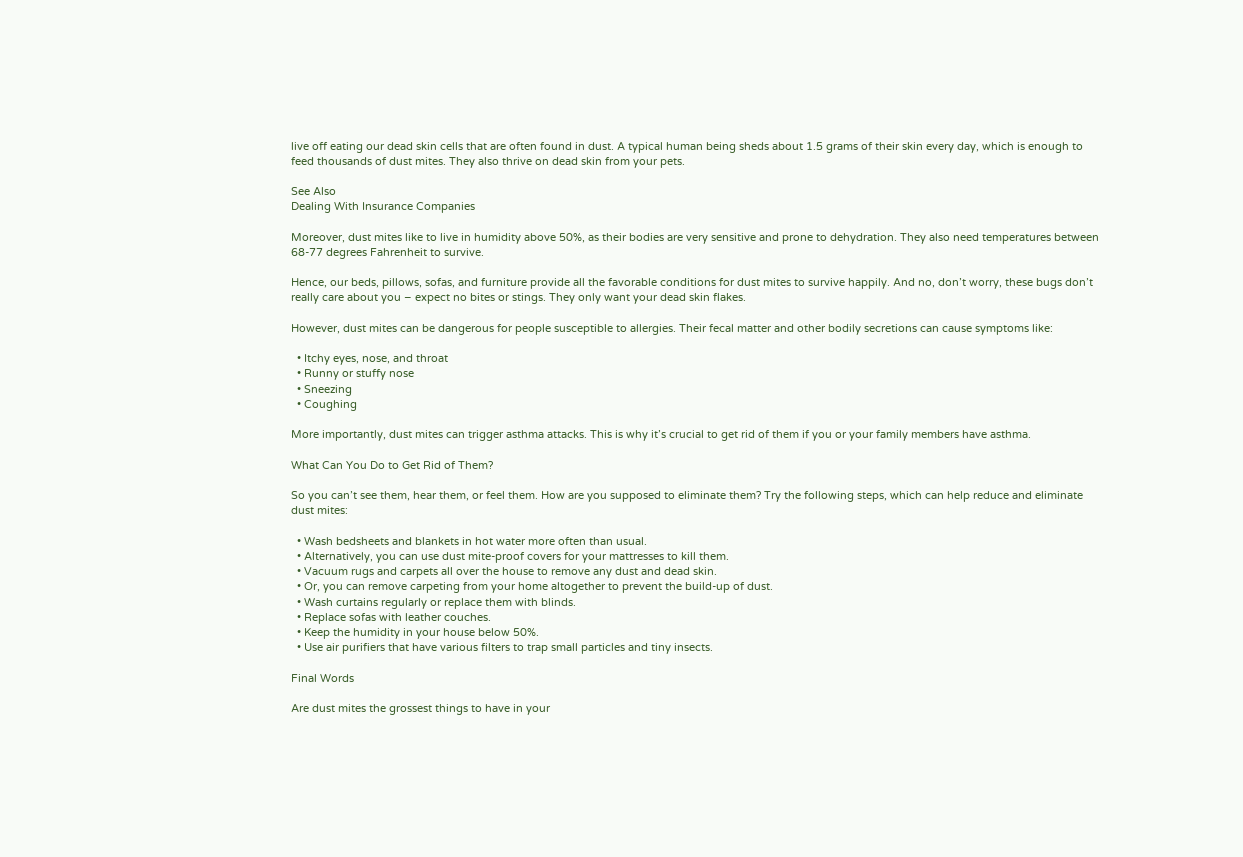live off eating our dead skin cells that are often found in dust. A typical human being sheds about 1.5 grams of their skin every day, which is enough to feed thousands of dust mites. They also thrive on dead skin from your pets.

See Also
Dealing With Insurance Companies

Moreover, dust mites like to live in humidity above 50%, as their bodies are very sensitive and prone to dehydration. They also need temperatures between 68-77 degrees Fahrenheit to survive.

Hence, our beds, pillows, sofas, and furniture provide all the favorable conditions for dust mites to survive happily. And no, don’t worry, these bugs don’t really care about you – expect no bites or stings. They only want your dead skin flakes.

However, dust mites can be dangerous for people susceptible to allergies. Their fecal matter and other bodily secretions can cause symptoms like:

  • Itchy eyes, nose, and throat
  • Runny or stuffy nose
  • Sneezing
  • Coughing

More importantly, dust mites can trigger asthma attacks. This is why it’s crucial to get rid of them if you or your family members have asthma.

What Can You Do to Get Rid of Them?

So you can’t see them, hear them, or feel them. How are you supposed to eliminate them? Try the following steps, which can help reduce and eliminate dust mites:

  • Wash bedsheets and blankets in hot water more often than usual.
  • Alternatively, you can use dust mite-proof covers for your mattresses to kill them.
  • Vacuum rugs and carpets all over the house to remove any dust and dead skin.
  • Or, you can remove carpeting from your home altogether to prevent the build-up of dust.
  • Wash curtains regularly or replace them with blinds.
  • Replace sofas with leather couches.
  • Keep the humidity in your house below 50%.
  • Use air purifiers that have various filters to trap small particles and tiny insects.

Final Words

Are dust mites the grossest things to have in your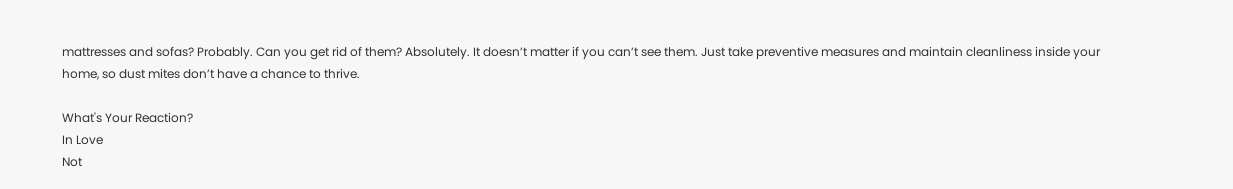mattresses and sofas? Probably. Can you get rid of them? Absolutely. It doesn’t matter if you can’t see them. Just take preventive measures and maintain cleanliness inside your home, so dust mites don’t have a chance to thrive.

What's Your Reaction?
In Love
Not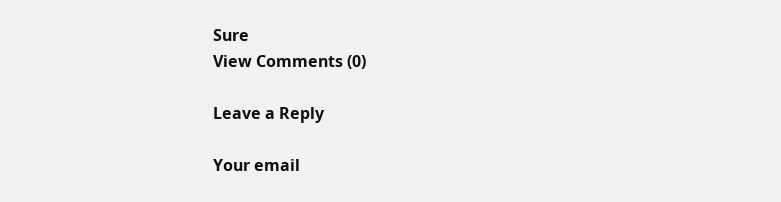Sure
View Comments (0)

Leave a Reply

Your email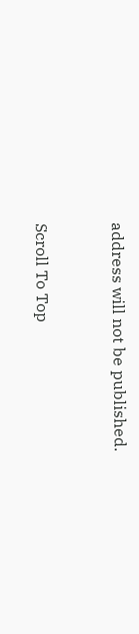address will not be published.


Scroll To Top